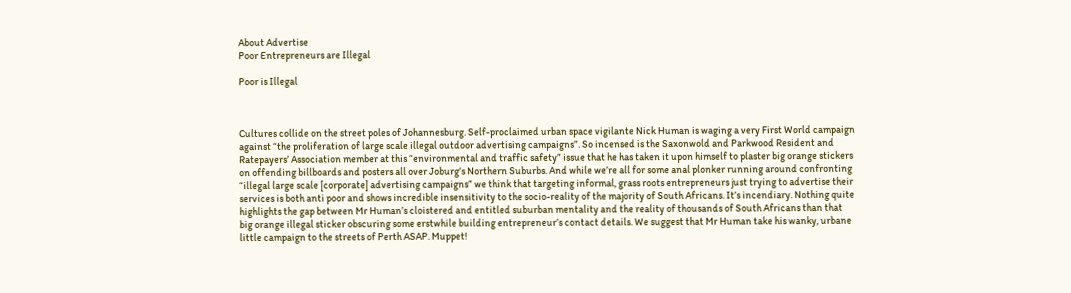About Advertise
Poor Entrepreneurs are Illegal

Poor is Illegal



Cultures collide on the street poles of Johannesburg. Self-proclaimed urban space vigilante Nick Human is waging a very First World campaign against “the proliferation of large scale illegal outdoor advertising campaigns”. So incensed is the Saxonwold and Parkwood Resident and Ratepayers’ Association member at this “environmental and traffic safety” issue that he has taken it upon himself to plaster big orange stickers on offending billboards and posters all over Joburg’s Northern Suburbs. And while we’re all for some anal plonker running around confronting “illegal large scale [corporate] advertising campaigns” we think that targeting informal, grass roots entrepreneurs just trying to advertise their services is both anti poor and shows incredible insensitivity to the socio-reality of the majority of South Africans. It’s incendiary. Nothing quite highlights the gap between Mr Human’s cloistered and entitled suburban mentality and the reality of thousands of South Africans than that big orange illegal sticker obscuring some erstwhile building entrepreneur’s contact details. We suggest that Mr Human take his wanky, urbane little campaign to the streets of Perth ASAP. Muppet!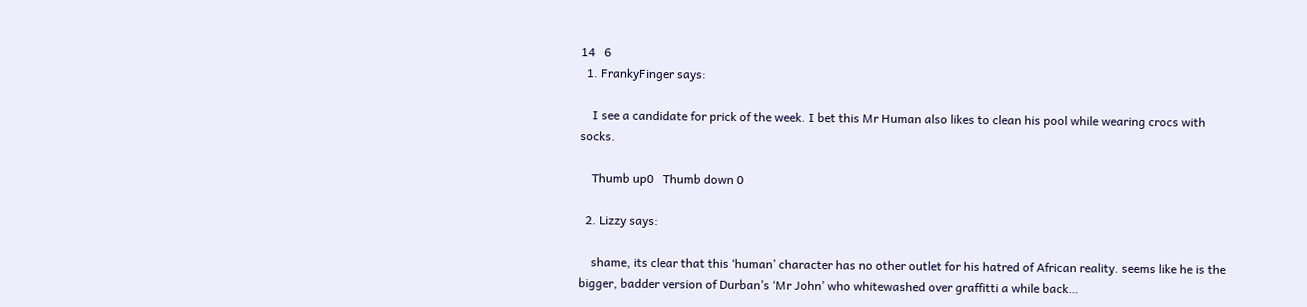14   6
  1. FrankyFinger says:

    I see a candidate for prick of the week. I bet this Mr Human also likes to clean his pool while wearing crocs with socks.

    Thumb up0   Thumb down 0

  2. Lizzy says:

    shame, its clear that this ‘human’ character has no other outlet for his hatred of African reality. seems like he is the bigger, badder version of Durban’s ‘Mr John’ who whitewashed over graffitti a while back…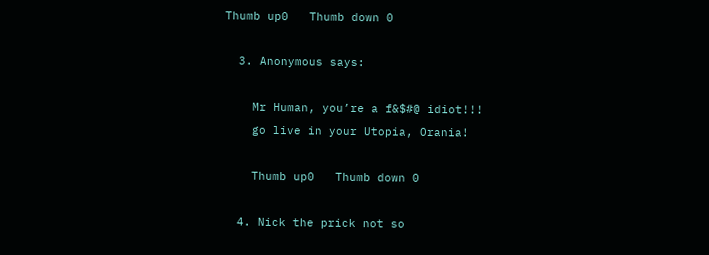Thumb up0   Thumb down 0

  3. Anonymous says:

    Mr Human, you’re a f&$#@ idiot!!!
    go live in your Utopia, Orania!

    Thumb up0   Thumb down 0

  4. Nick the prick not so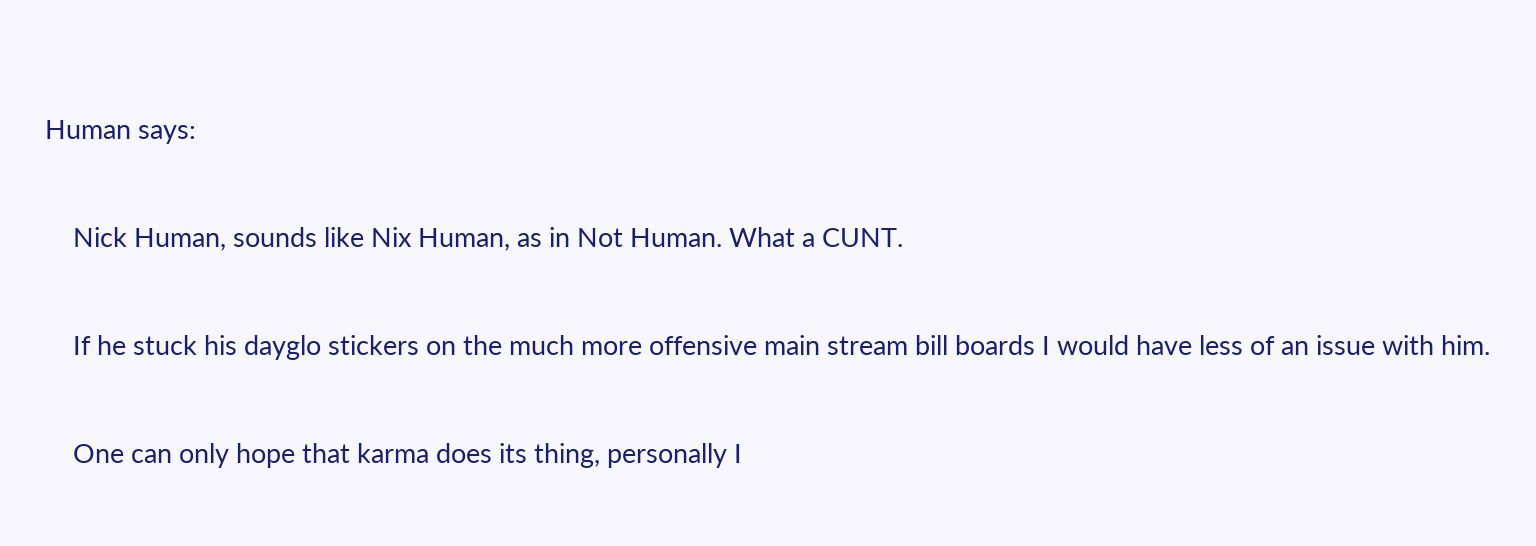Human says:

    Nick Human, sounds like Nix Human, as in Not Human. What a CUNT.

    If he stuck his dayglo stickers on the much more offensive main stream bill boards I would have less of an issue with him.

    One can only hope that karma does its thing, personally I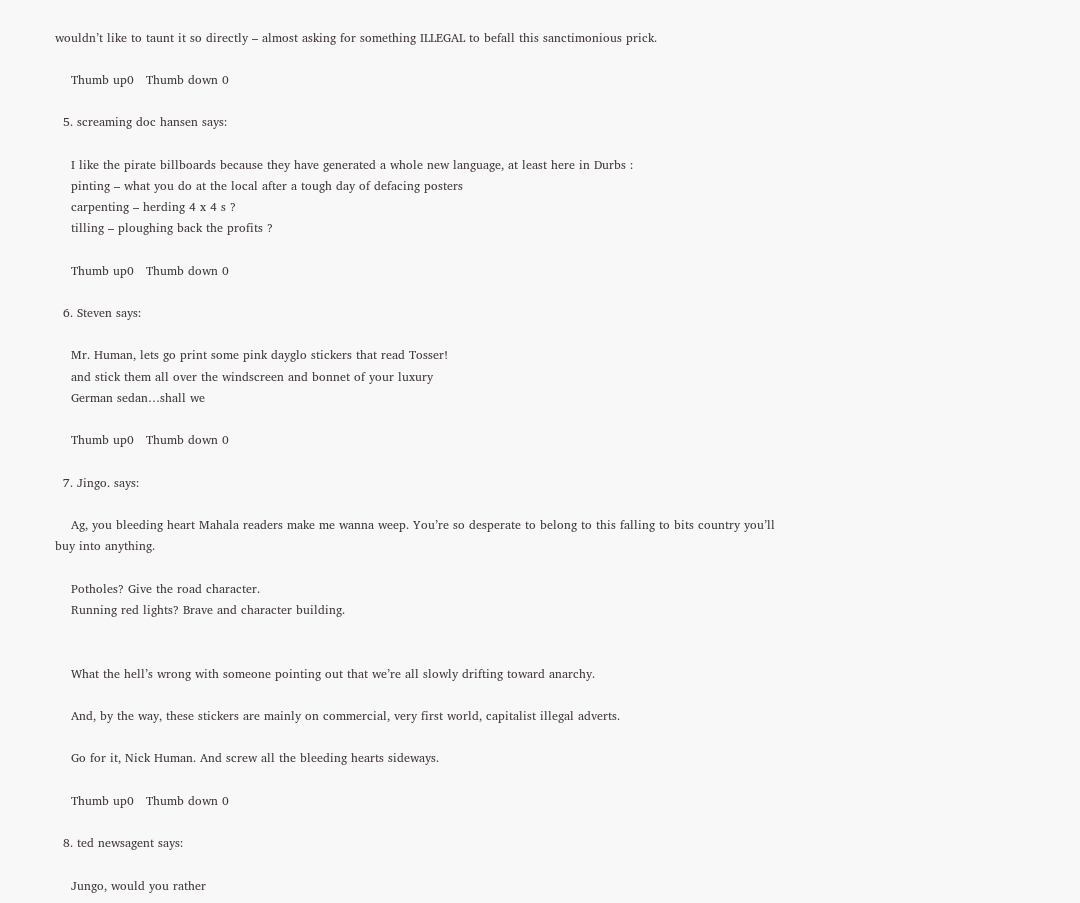wouldn’t like to taunt it so directly – almost asking for something ILLEGAL to befall this sanctimonious prick.

    Thumb up0   Thumb down 0

  5. screaming doc hansen says:

    I like the pirate billboards because they have generated a whole new language, at least here in Durbs :
    pinting – what you do at the local after a tough day of defacing posters
    carpenting – herding 4 x 4 s ?
    tilling – ploughing back the profits ?

    Thumb up0   Thumb down 0

  6. Steven says:

    Mr. Human, lets go print some pink dayglo stickers that read Tosser!
    and stick them all over the windscreen and bonnet of your luxury
    German sedan…shall we

    Thumb up0   Thumb down 0

  7. Jingo. says:

    Ag, you bleeding heart Mahala readers make me wanna weep. You’re so desperate to belong to this falling to bits country you’ll buy into anything.

    Potholes? Give the road character.
    Running red lights? Brave and character building.


    What the hell’s wrong with someone pointing out that we’re all slowly drifting toward anarchy.

    And, by the way, these stickers are mainly on commercial, very first world, capitalist illegal adverts.

    Go for it, Nick Human. And screw all the bleeding hearts sideways.

    Thumb up0   Thumb down 0

  8. ted newsagent says:

    Jungo, would you rather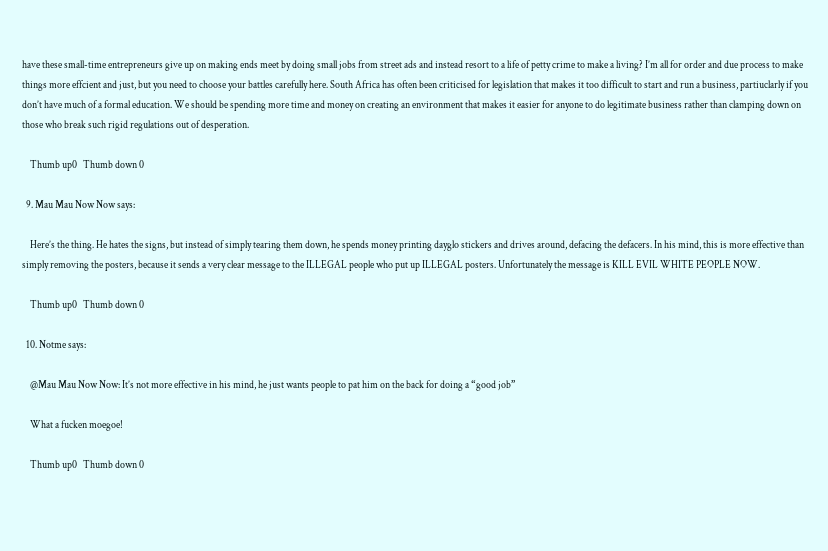have these small-time entrepreneurs give up on making ends meet by doing small jobs from street ads and instead resort to a life of petty crime to make a living? I’m all for order and due process to make things more effcient and just, but you need to choose your battles carefully here. South Africa has often been criticised for legislation that makes it too difficult to start and run a business, partiuclarly if you don’t have much of a formal education. We should be spending more time and money on creating an environment that makes it easier for anyone to do legitimate business rather than clamping down on those who break such rigid regulations out of desperation.

    Thumb up0   Thumb down 0

  9. Mau Mau Now Now says:

    Here’s the thing. He hates the signs, but instead of simply tearing them down, he spends money printing dayglo stickers and drives around, defacing the defacers. In his mind, this is more effective than simply removing the posters, because it sends a very clear message to the ILLEGAL people who put up ILLEGAL posters. Unfortunately the message is KILL EVIL WHITE PEOPLE NOW.

    Thumb up0   Thumb down 0

  10. Notme says:

    @Mau Mau Now Now: It’s not more effective in his mind, he just wants people to pat him on the back for doing a “good job”

    What a fucken moegoe!

    Thumb up0   Thumb down 0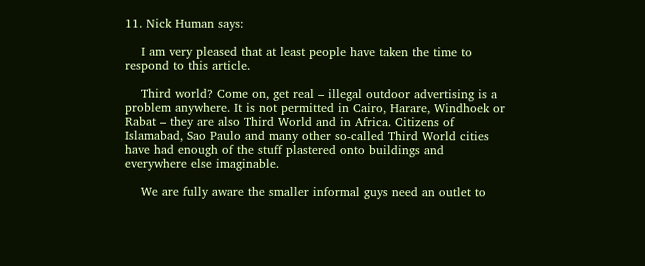11. Nick Human says:

    I am very pleased that at least people have taken the time to respond to this article.

    Third world? Come on, get real – illegal outdoor advertising is a problem anywhere. It is not permitted in Cairo, Harare, Windhoek or Rabat – they are also Third World and in Africa. Citizens of Islamabad, Sao Paulo and many other so-called Third World cities have had enough of the stuff plastered onto buildings and everywhere else imaginable.

    We are fully aware the smaller informal guys need an outlet to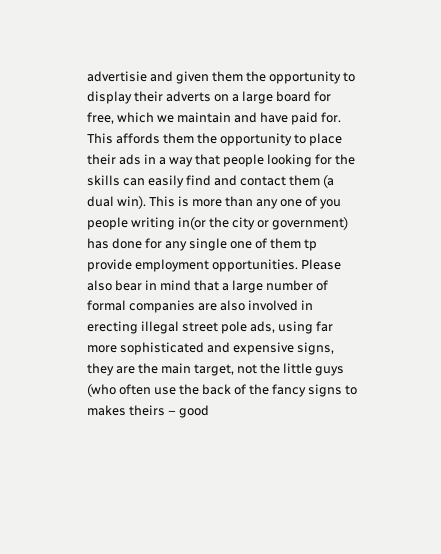advertisie and given them the opportunity to display their adverts on a large board for free, which we maintain and have paid for. This affords them the opportunity to place their ads in a way that people looking for the skills can easily find and contact them (a dual win). This is more than any one of you people writing in(or the city or government) has done for any single one of them tp provide employment opportunities. Please also bear in mind that a large number of formal companies are also involved in erecting illegal street pole ads, using far more sophisticated and expensive signs, they are the main target, not the little guys (who often use the back of the fancy signs to makes theirs – good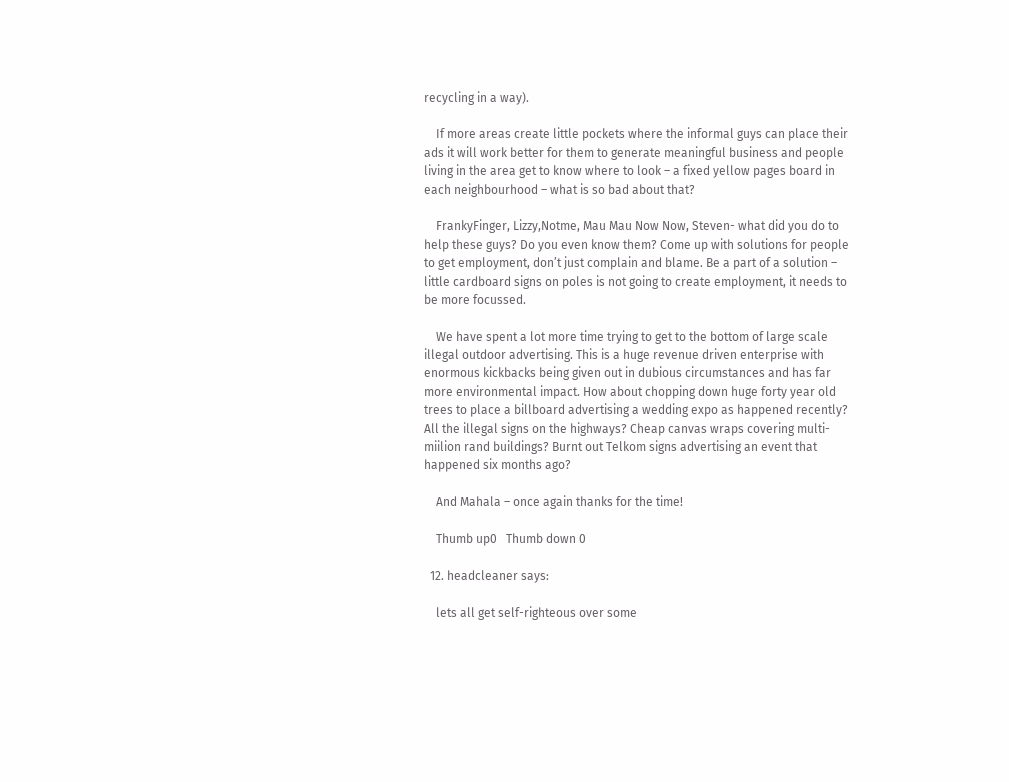recycling in a way).

    If more areas create little pockets where the informal guys can place their ads it will work better for them to generate meaningful business and people living in the area get to know where to look – a fixed yellow pages board in each neighbourhood – what is so bad about that?

    FrankyFinger, Lizzy,Notme, Mau Mau Now Now, Steven- what did you do to help these guys? Do you even know them? Come up with solutions for people to get employment, don’t just complain and blame. Be a part of a solution – little cardboard signs on poles is not going to create employment, it needs to be more focussed.

    We have spent a lot more time trying to get to the bottom of large scale illegal outdoor advertising. This is a huge revenue driven enterprise with enormous kickbacks being given out in dubious circumstances and has far more environmental impact. How about chopping down huge forty year old trees to place a billboard advertising a wedding expo as happened recently? All the illegal signs on the highways? Cheap canvas wraps covering multi-miilion rand buildings? Burnt out Telkom signs advertising an event that happened six months ago?

    And Mahala – once again thanks for the time!

    Thumb up0   Thumb down 0

  12. headcleaner says:

    lets all get self-righteous over some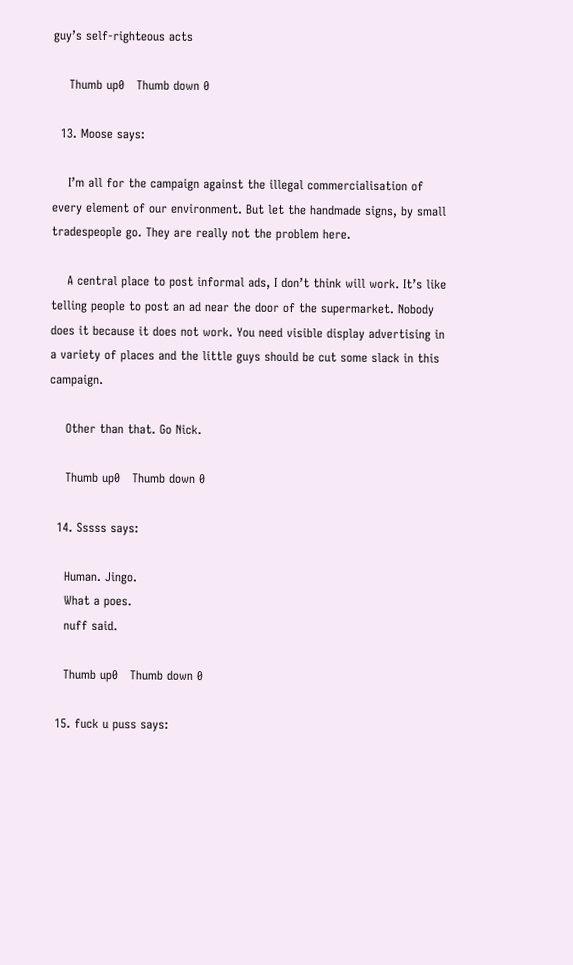guy’s self-righteous acts

    Thumb up0   Thumb down 0

  13. Moose says:

    I’m all for the campaign against the illegal commercialisation of every element of our environment. But let the handmade signs, by small tradespeople go. They are really not the problem here.

    A central place to post informal ads, I don’t think will work. It’s like telling people to post an ad near the door of the supermarket. Nobody does it because it does not work. You need visible display advertising in a variety of places and the little guys should be cut some slack in this campaign.

    Other than that. Go Nick.

    Thumb up0   Thumb down 0

  14. Sssss says:

    Human. Jingo.
    What a poes.
    nuff said.

    Thumb up0   Thumb down 0

  15. fuck u puss says: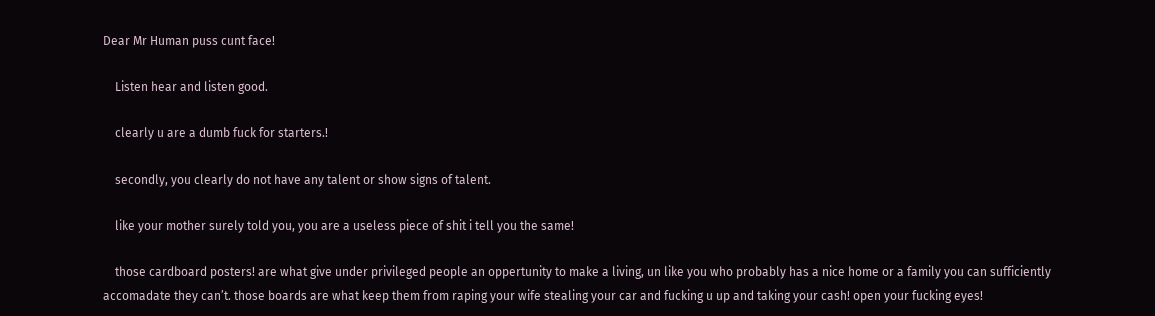Dear Mr Human puss cunt face!

    Listen hear and listen good.

    clearly u are a dumb fuck for starters.!

    secondly, you clearly do not have any talent or show signs of talent.

    like your mother surely told you, you are a useless piece of shit i tell you the same!

    those cardboard posters! are what give under privileged people an oppertunity to make a living, un like you who probably has a nice home or a family you can sufficiently accomadate they can’t. those boards are what keep them from raping your wife stealing your car and fucking u up and taking your cash! open your fucking eyes!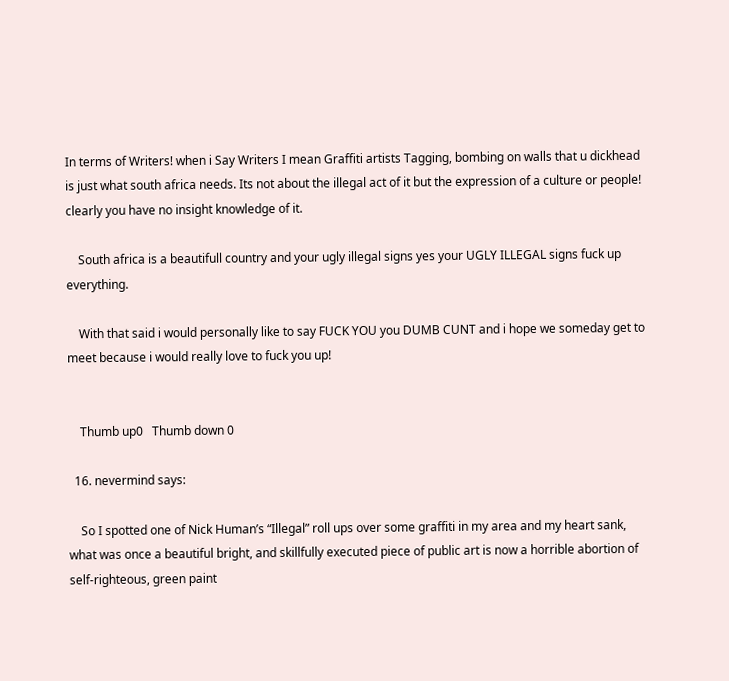In terms of Writers! when i Say Writers I mean Graffiti artists Tagging, bombing on walls that u dickhead is just what south africa needs. Its not about the illegal act of it but the expression of a culture or people! clearly you have no insight knowledge of it.

    South africa is a beautifull country and your ugly illegal signs yes your UGLY ILLEGAL signs fuck up everything.

    With that said i would personally like to say FUCK YOU you DUMB CUNT and i hope we someday get to meet because i would really love to fuck you up!


    Thumb up0   Thumb down 0

  16. nevermind says:

    So I spotted one of Nick Human’s “Illegal” roll ups over some graffiti in my area and my heart sank, what was once a beautiful bright, and skillfully executed piece of public art is now a horrible abortion of self-righteous, green paint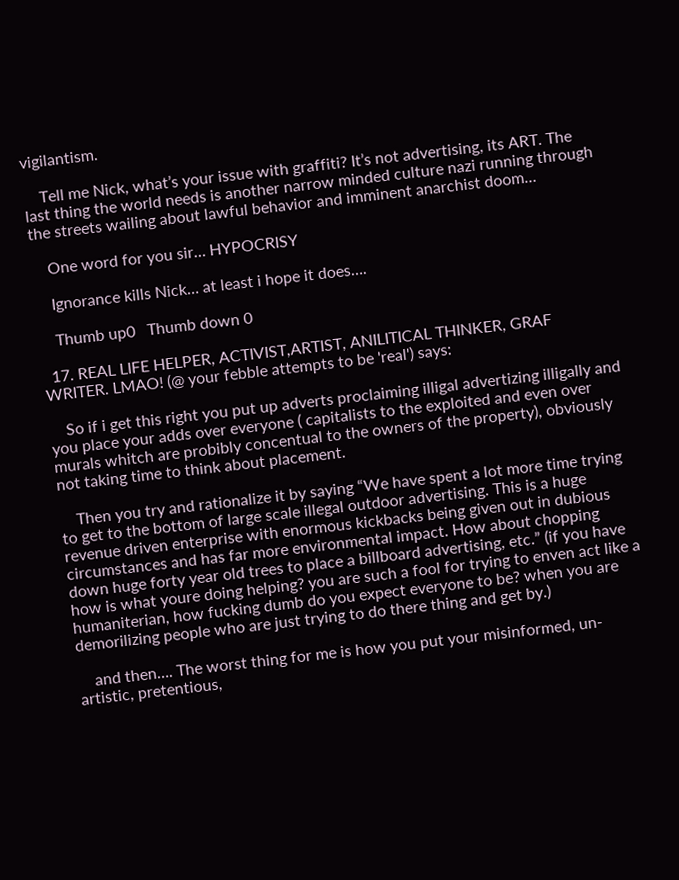vigilantism.

    Tell me Nick, what’s your issue with graffiti? It’s not advertising, its ART. The last thing the world needs is another narrow minded culture nazi running through the streets wailing about lawful behavior and imminent anarchist doom…

    One word for you sir… HYPOCRISY

    Ignorance kills Nick… at least i hope it does….

    Thumb up0   Thumb down 0

  17. REAL LIFE HELPER, ACTIVIST,ARTIST, ANILITICAL THINKER, GRAF WRITER. LMAO! (@ your febble attempts to be 'real') says:

    So if i get this right you put up adverts proclaiming illigal advertizing illigally and you place your adds over everyone ( capitalists to the exploited and even over murals whitch are probibly concentual to the owners of the property), obviously not taking time to think about placement.

    Then you try and rationalize it by saying “We have spent a lot more time trying to get to the bottom of large scale illegal outdoor advertising. This is a huge revenue driven enterprise with enormous kickbacks being given out in dubious circumstances and has far more environmental impact. How about chopping down huge forty year old trees to place a billboard advertising, etc.” (if you have how is what youre doing helping? you are such a fool for trying to enven act like a humaniterian, how fucking dumb do you expect everyone to be? when you are demorilizing people who are just trying to do there thing and get by.)

    and then…. The worst thing for me is how you put your misinformed, un-artistic, pretentious,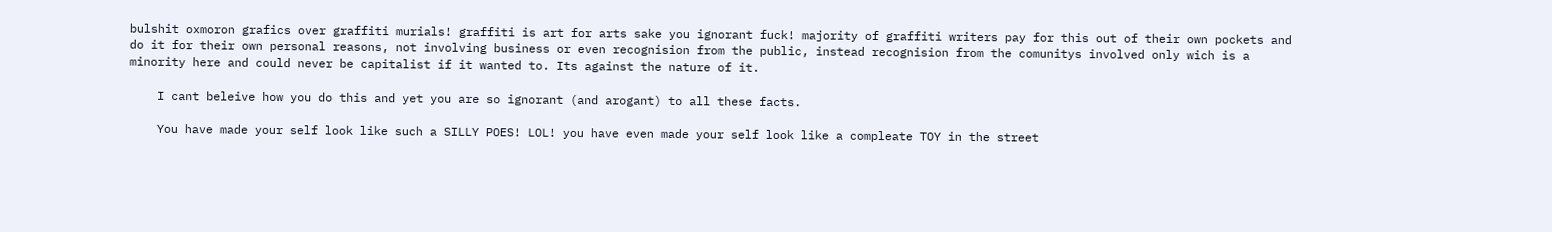bulshit oxmoron grafics over graffiti murials! graffiti is art for arts sake you ignorant fuck! majority of graffiti writers pay for this out of their own pockets and do it for their own personal reasons, not involving business or even recognision from the public, instead recognision from the comunitys involved only wich is a minority here and could never be capitalist if it wanted to. Its against the nature of it.

    I cant beleive how you do this and yet you are so ignorant (and arogant) to all these facts.

    You have made your self look like such a SILLY POES! LOL! you have even made your self look like a compleate TOY in the street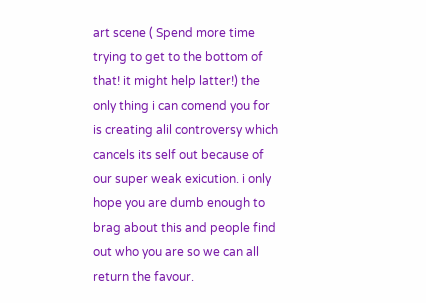art scene ( Spend more time trying to get to the bottom of that! it might help latter!) the only thing i can comend you for is creating alil controversy which cancels its self out because of our super weak exicution. i only hope you are dumb enough to brag about this and people find out who you are so we can all return the favour.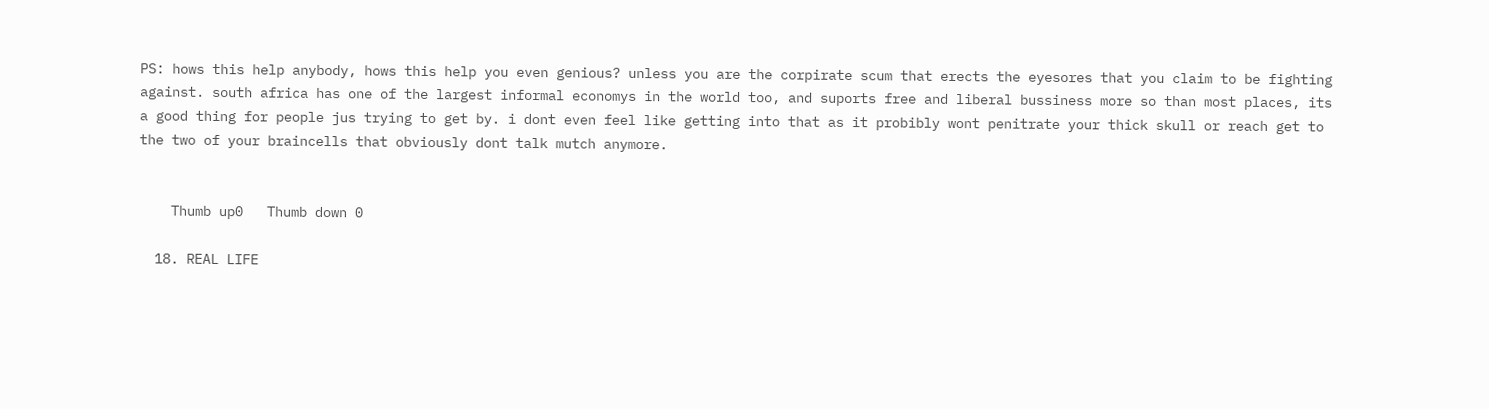PS: hows this help anybody, hows this help you even genious? unless you are the corpirate scum that erects the eyesores that you claim to be fighting against. south africa has one of the largest informal economys in the world too, and suports free and liberal bussiness more so than most places, its a good thing for people jus trying to get by. i dont even feel like getting into that as it probibly wont penitrate your thick skull or reach get to the two of your braincells that obviously dont talk mutch anymore.


    Thumb up0   Thumb down 0

  18. REAL LIFE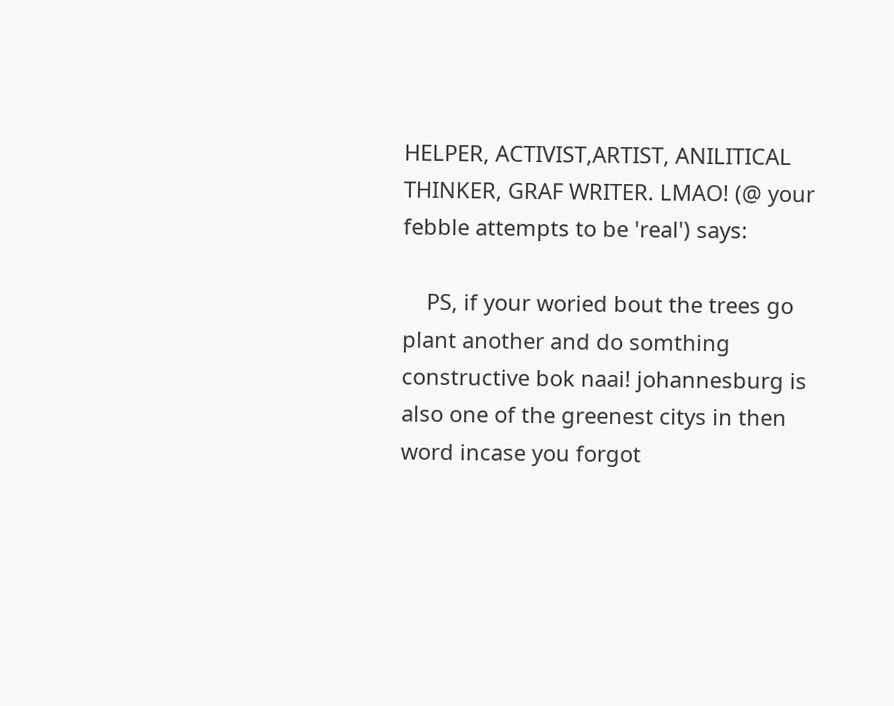HELPER, ACTIVIST,ARTIST, ANILITICAL THINKER, GRAF WRITER. LMAO! (@ your febble attempts to be 'real') says:

    PS, if your woried bout the trees go plant another and do somthing constructive bok naai! johannesburg is also one of the greenest citys in then word incase you forgot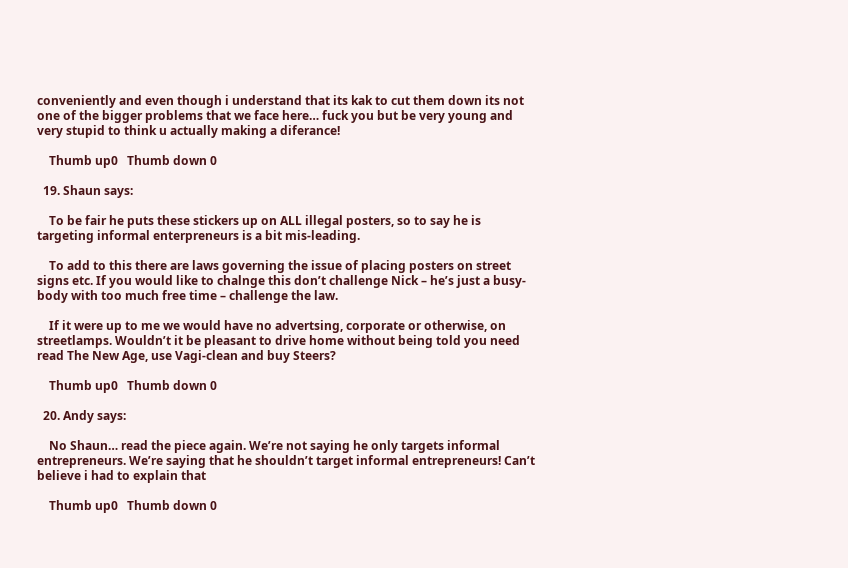conveniently and even though i understand that its kak to cut them down its not one of the bigger problems that we face here… fuck you but be very young and very stupid to think u actually making a diferance!

    Thumb up0   Thumb down 0

  19. Shaun says:

    To be fair he puts these stickers up on ALL illegal posters, so to say he is targeting informal enterpreneurs is a bit mis-leading.

    To add to this there are laws governing the issue of placing posters on street signs etc. If you would like to chalnge this don’t challenge Nick – he’s just a busy-body with too much free time – challenge the law.

    If it were up to me we would have no advertsing, corporate or otherwise, on streetlamps. Wouldn’t it be pleasant to drive home without being told you need read The New Age, use Vagi-clean and buy Steers?

    Thumb up0   Thumb down 0

  20. Andy says:

    No Shaun… read the piece again. We’re not saying he only targets informal entrepreneurs. We’re saying that he shouldn’t target informal entrepreneurs! Can’t believe i had to explain that

    Thumb up0   Thumb down 0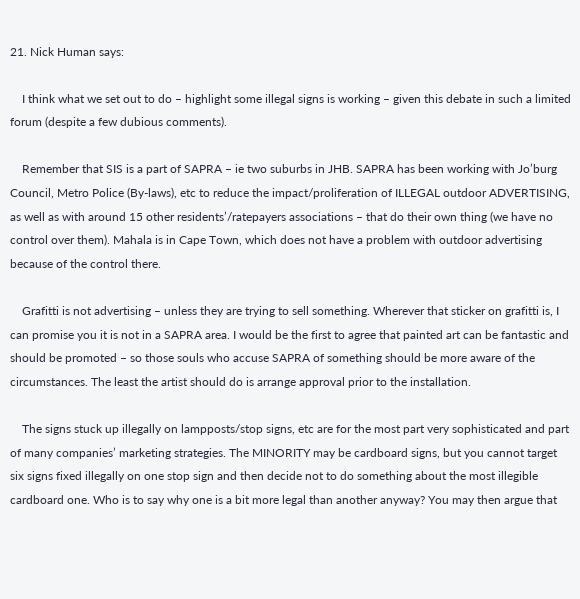21. Nick Human says:

    I think what we set out to do – highlight some illegal signs is working – given this debate in such a limited forum (despite a few dubious comments).

    Remember that SIS is a part of SAPRA – ie two suburbs in JHB. SAPRA has been working with Jo’burg Council, Metro Police (By-laws), etc to reduce the impact/proliferation of ILLEGAL outdoor ADVERTISING, as well as with around 15 other residents’/ratepayers associations – that do their own thing (we have no control over them). Mahala is in Cape Town, which does not have a problem with outdoor advertising because of the control there.

    Grafitti is not advertising – unless they are trying to sell something. Wherever that sticker on grafitti is, I can promise you it is not in a SAPRA area. I would be the first to agree that painted art can be fantastic and should be promoted – so those souls who accuse SAPRA of something should be more aware of the circumstances. The least the artist should do is arrange approval prior to the installation.

    The signs stuck up illegally on lampposts/stop signs, etc are for the most part very sophisticated and part of many companies’ marketing strategies. The MINORITY may be cardboard signs, but you cannot target six signs fixed illegally on one stop sign and then decide not to do something about the most illegible cardboard one. Who is to say why one is a bit more legal than another anyway? You may then argue that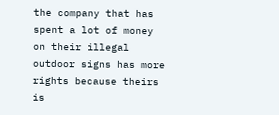the company that has spent a lot of money on their illegal outdoor signs has more rights because theirs is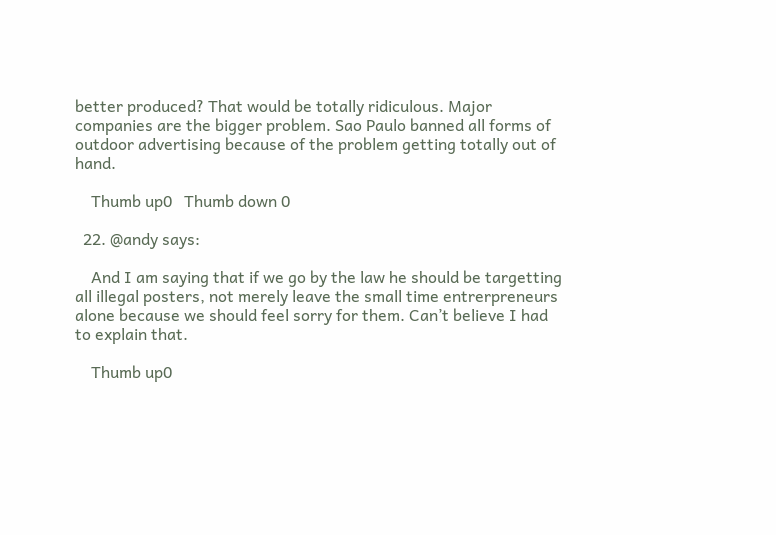better produced? That would be totally ridiculous. Major companies are the bigger problem. Sao Paulo banned all forms of outdoor advertising because of the problem getting totally out of hand.

    Thumb up0   Thumb down 0

  22. @andy says:

    And I am saying that if we go by the law he should be targetting all illegal posters, not merely leave the small time entrerpreneurs alone because we should feel sorry for them. Can’t believe I had to explain that.

    Thumb up0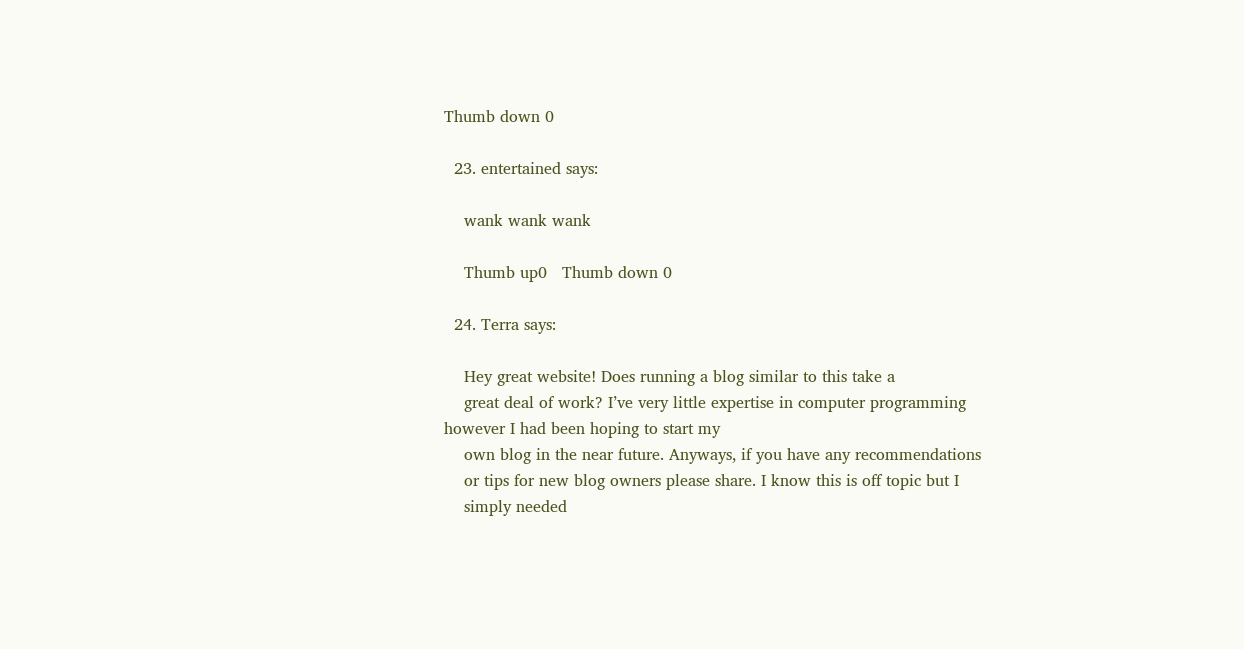Thumb down 0

  23. entertained says:

    wank wank wank

    Thumb up0   Thumb down 0

  24. Terra says:

    Hey great website! Does running a blog similar to this take a
    great deal of work? I’ve very little expertise in computer programming however I had been hoping to start my
    own blog in the near future. Anyways, if you have any recommendations
    or tips for new blog owners please share. I know this is off topic but I
    simply needed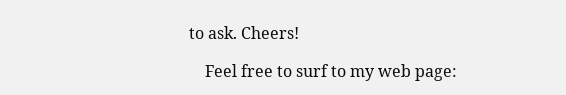to ask. Cheers!

    Feel free to surf to my web page: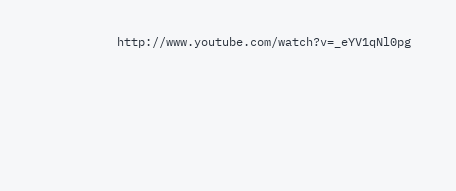http://www.youtube.com/watch?v=_eYV1qNl0pg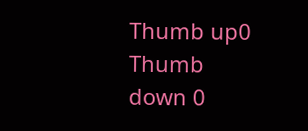Thumb up0   Thumb down 0